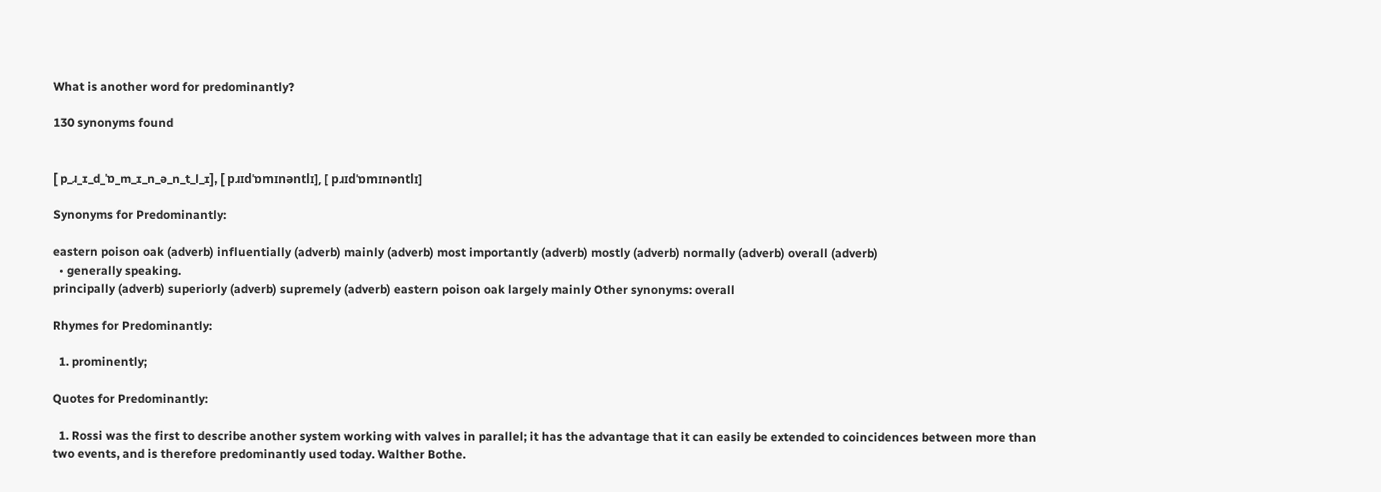What is another word for predominantly?

130 synonyms found


[ p_ɹ_ɪ_d_ˈɒ_m_ɪ_n_ə_n_t_l_ɪ], [ pɹɪdˈɒmɪnəntlɪ], [ pɹɪdˈɒmɪnəntlɪ]

Synonyms for Predominantly:

eastern poison oak (adverb) influentially (adverb) mainly (adverb) most importantly (adverb) mostly (adverb) normally (adverb) overall (adverb)
  • generally speaking.
principally (adverb) superiorly (adverb) supremely (adverb) eastern poison oak largely mainly Other synonyms: overall

Rhymes for Predominantly:

  1. prominently;

Quotes for Predominantly:

  1. Rossi was the first to describe another system working with valves in parallel; it has the advantage that it can easily be extended to coincidences between more than two events, and is therefore predominantly used today. Walther Bothe.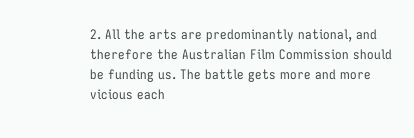2. All the arts are predominantly national, and therefore the Australian Film Commission should be funding us. The battle gets more and more vicious each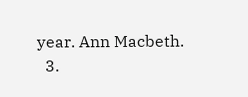year. Ann Macbeth.
  3.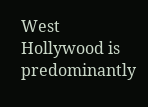West Hollywood is predominantly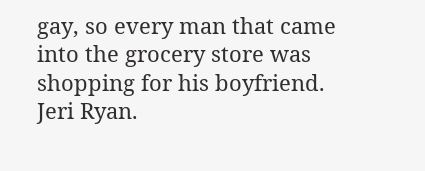gay, so every man that came into the grocery store was shopping for his boyfriend. Jeri Ryan.